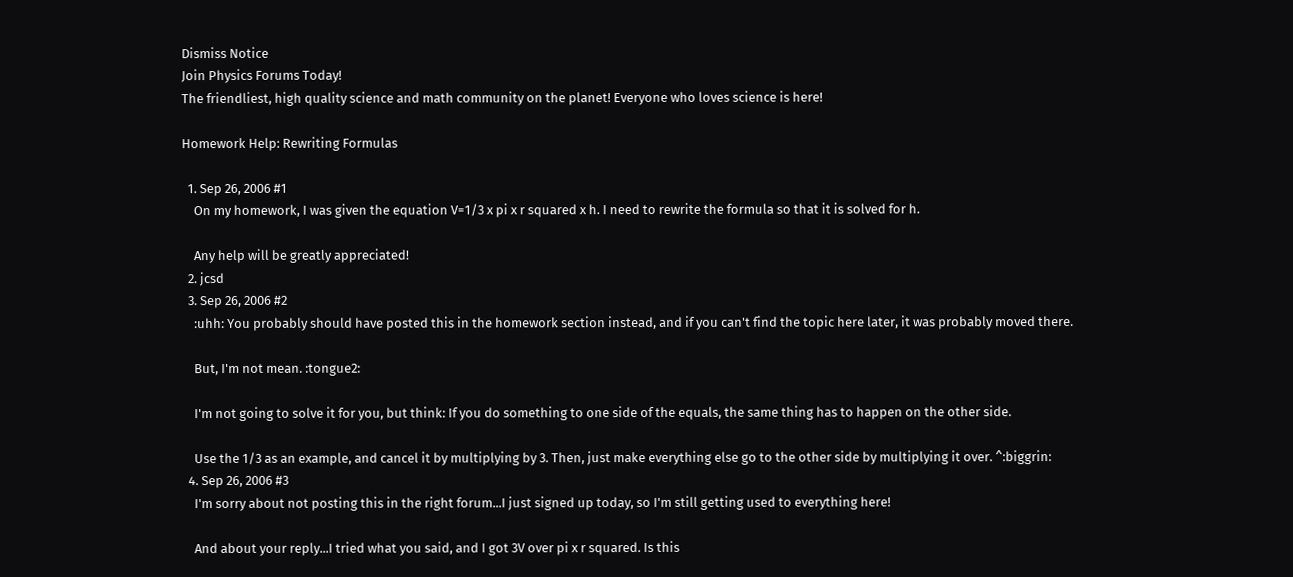Dismiss Notice
Join Physics Forums Today!
The friendliest, high quality science and math community on the planet! Everyone who loves science is here!

Homework Help: Rewriting Formulas

  1. Sep 26, 2006 #1
    On my homework, I was given the equation V=1/3 x pi x r squared x h. I need to rewrite the formula so that it is solved for h.

    Any help will be greatly appreciated!
  2. jcsd
  3. Sep 26, 2006 #2
    :uhh: You probably should have posted this in the homework section instead, and if you can't find the topic here later, it was probably moved there.

    But, I'm not mean. :tongue2:

    I'm not going to solve it for you, but think: If you do something to one side of the equals, the same thing has to happen on the other side.

    Use the 1/3 as an example, and cancel it by multiplying by 3. Then, just make everything else go to the other side by multiplying it over. ^:biggrin:
  4. Sep 26, 2006 #3
    I'm sorry about not posting this in the right forum...I just signed up today, so I'm still getting used to everything here!

    And about your reply...I tried what you said, and I got 3V over pi x r squared. Is this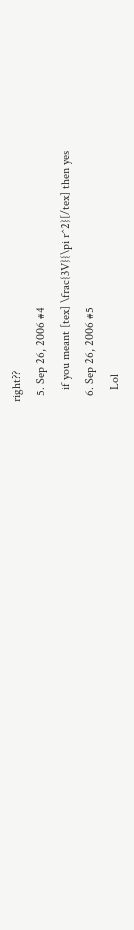right??
  5. Sep 26, 2006 #4
    if you meant [tex] \frac{3V}{\pi r^2}[/tex] then yes
  6. Sep 26, 2006 #5
    Lol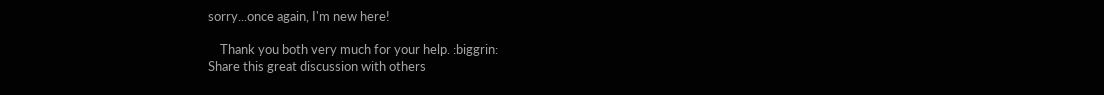sorry...once again, I'm new here!

    Thank you both very much for your help. :biggrin:
Share this great discussion with others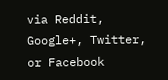via Reddit, Google+, Twitter, or Facebook